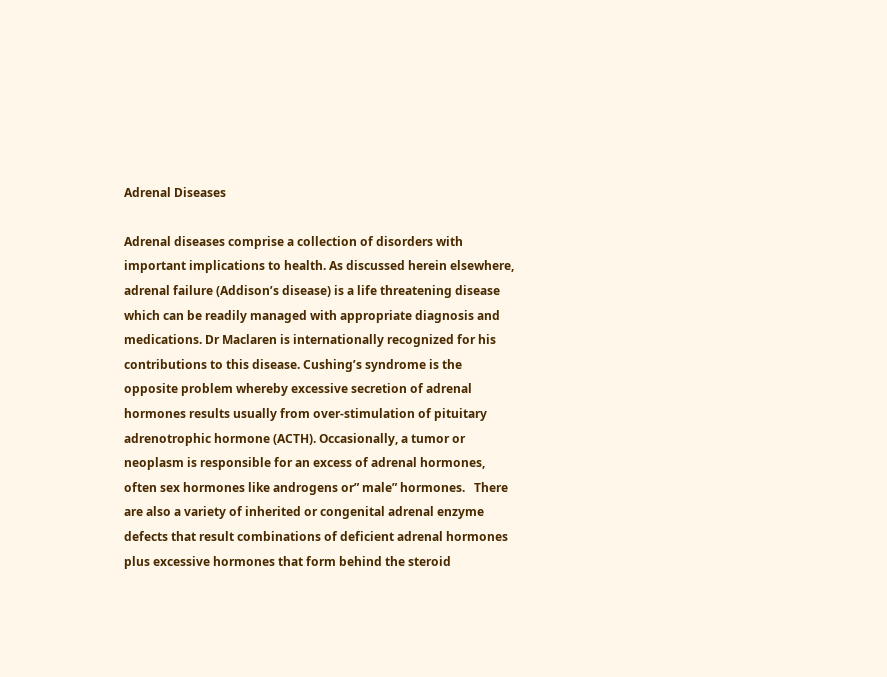Adrenal Diseases

Adrenal diseases comprise a collection of disorders with important implications to health. As discussed herein elsewhere, adrenal failure (Addison’s disease) is a life threatening disease which can be readily managed with appropriate diagnosis and medications. Dr Maclaren is internationally recognized for his contributions to this disease. Cushing’s syndrome is the opposite problem whereby excessive secretion of adrenal hormones results usually from over-stimulation of pituitary adrenotrophic hormone (ACTH). Occasionally, a tumor or neoplasm is responsible for an excess of adrenal hormones, often sex hormones like androgens or” male” hormones.   There are also a variety of inherited or congenital adrenal enzyme defects that result combinations of deficient adrenal hormones plus excessive hormones that form behind the steroid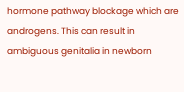hormone pathway blockage which are androgens. This can result in ambiguous genitalia in newborn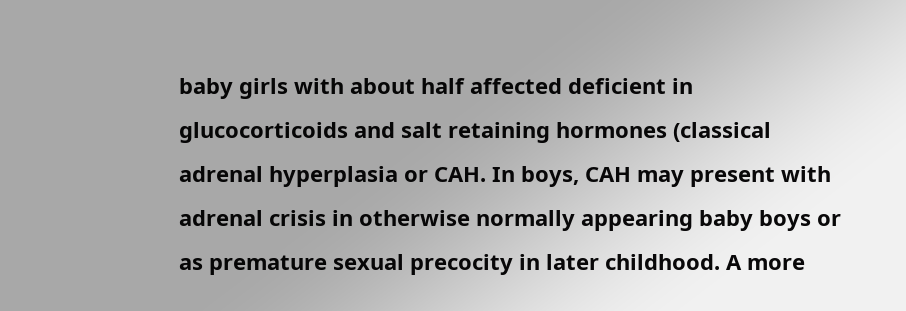baby girls with about half affected deficient in glucocorticoids and salt retaining hormones (classical adrenal hyperplasia or CAH. In boys, CAH may present with adrenal crisis in otherwise normally appearing baby boys or as premature sexual precocity in later childhood. A more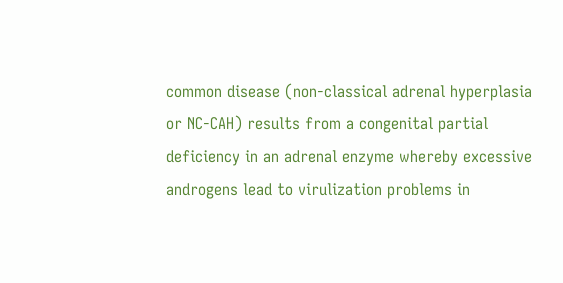common disease (non-classical adrenal hyperplasia or NC-CAH) results from a congenital partial deficiency in an adrenal enzyme whereby excessive androgens lead to virulization problems in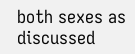both sexes as discussed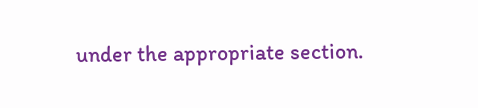under the appropriate section.